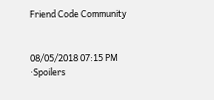Friend Code Community


08/05/2018 07:15 PM ·Spoilers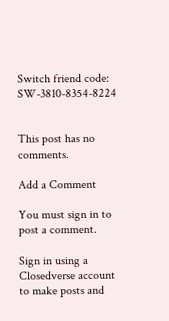Switch friend code: SW-3810-8354-8224


This post has no comments.

Add a Comment

You must sign in to post a comment.

Sign in using a Closedverse account to make posts and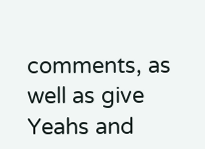comments, as well as give Yeahs and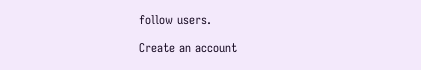follow users.

Create an account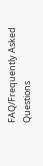FAQ/Frequently Asked Questions